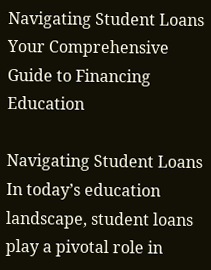Navigating Student Loans Your Comprehensive Guide to Financing Education

Navigating Student Loans In today’s education landscape, student loans play a pivotal role in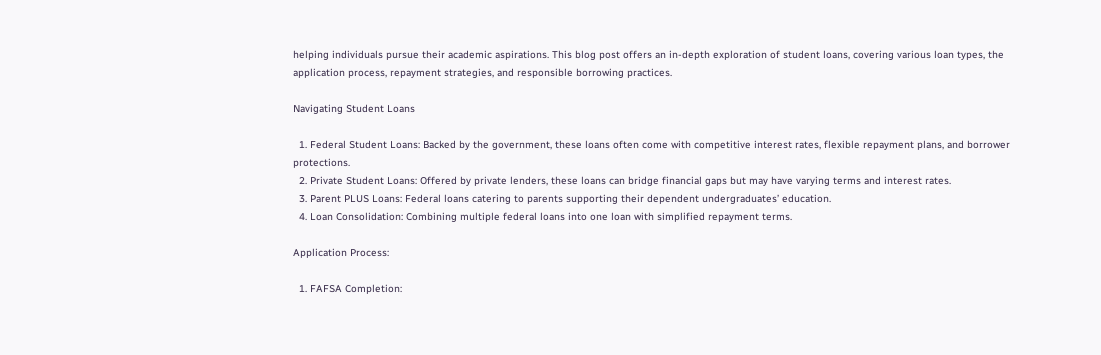helping individuals pursue their academic aspirations. This blog post offers an in-depth exploration of student loans, covering various loan types, the application process, repayment strategies, and responsible borrowing practices.

Navigating Student Loans

  1. Federal Student Loans: Backed by the government, these loans often come with competitive interest rates, flexible repayment plans, and borrower protections.
  2. Private Student Loans: Offered by private lenders, these loans can bridge financial gaps but may have varying terms and interest rates.
  3. Parent PLUS Loans: Federal loans catering to parents supporting their dependent undergraduates’ education.
  4. Loan Consolidation: Combining multiple federal loans into one loan with simplified repayment terms.

Application Process:

  1. FAFSA Completion: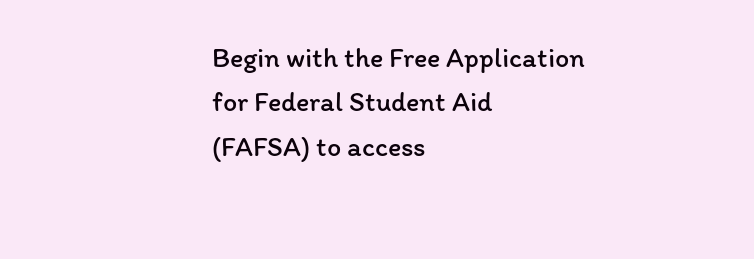Begin with the Free Application for Federal Student Aid (FAFSA) to access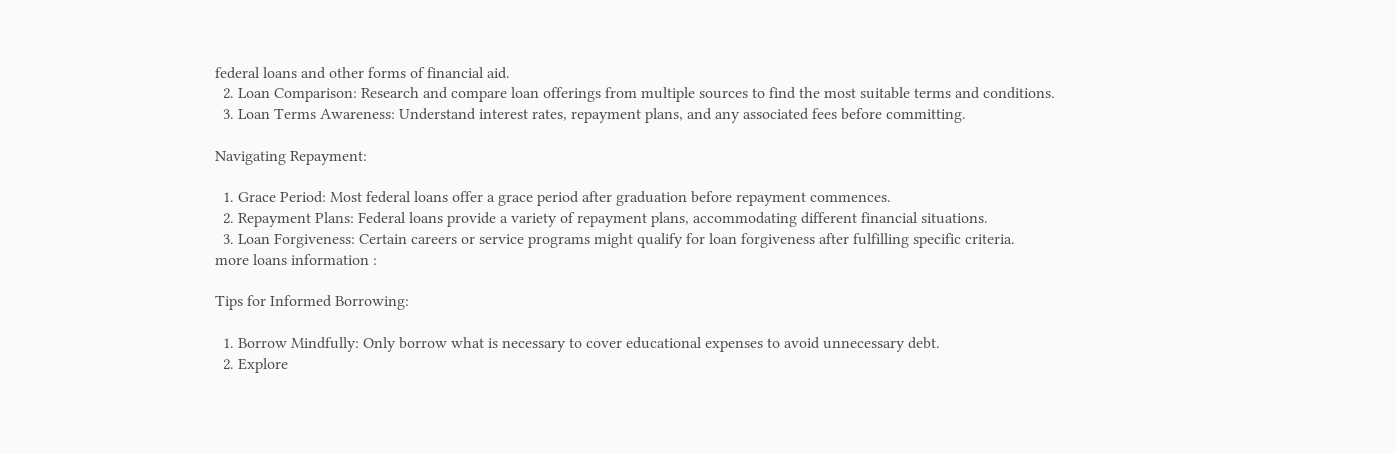federal loans and other forms of financial aid.
  2. Loan Comparison: Research and compare loan offerings from multiple sources to find the most suitable terms and conditions.
  3. Loan Terms Awareness: Understand interest rates, repayment plans, and any associated fees before committing.

Navigating Repayment:

  1. Grace Period: Most federal loans offer a grace period after graduation before repayment commences.
  2. Repayment Plans: Federal loans provide a variety of repayment plans, accommodating different financial situations.
  3. Loan Forgiveness: Certain careers or service programs might qualify for loan forgiveness after fulfilling specific criteria.
more loans information :

Tips for Informed Borrowing:

  1. Borrow Mindfully: Only borrow what is necessary to cover educational expenses to avoid unnecessary debt.
  2. Explore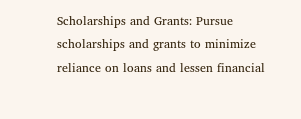Scholarships and Grants: Pursue scholarships and grants to minimize reliance on loans and lessen financial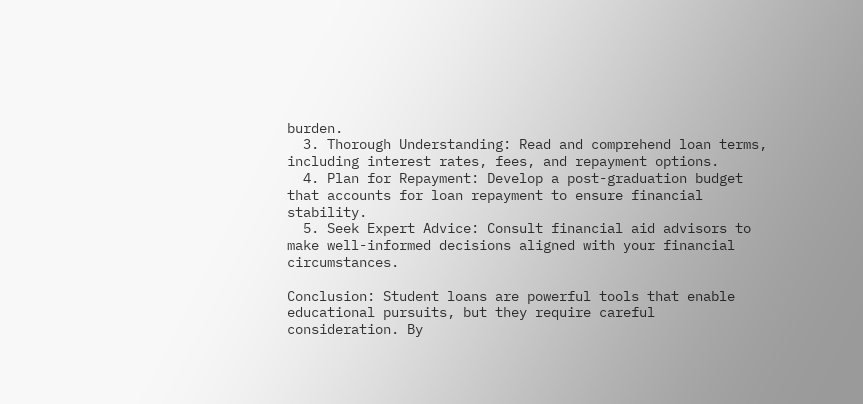burden.
  3. Thorough Understanding: Read and comprehend loan terms, including interest rates, fees, and repayment options.
  4. Plan for Repayment: Develop a post-graduation budget that accounts for loan repayment to ensure financial stability.
  5. Seek Expert Advice: Consult financial aid advisors to make well-informed decisions aligned with your financial circumstances.

Conclusion: Student loans are powerful tools that enable educational pursuits, but they require careful consideration. By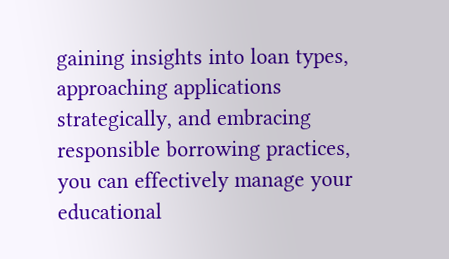gaining insights into loan types, approaching applications strategically, and embracing responsible borrowing practices, you can effectively manage your educational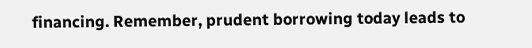financing. Remember, prudent borrowing today leads to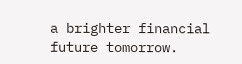a brighter financial future tomorrow.